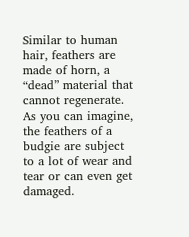Similar to human hair, feathers are made of horn, a “dead” material that cannot regenerate. As you can imagine, the feathers of a budgie are subject to a lot of wear and tear or can even get damaged.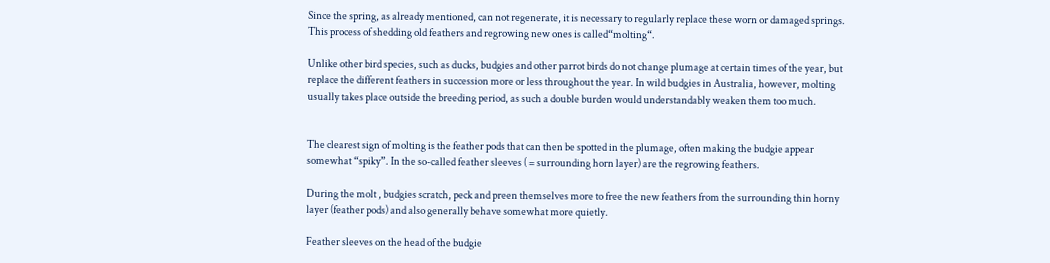Since the spring, as already mentioned, can not regenerate, it is necessary to regularly replace these worn or damaged springs. This process of shedding old feathers and regrowing new ones is called“molting“.

Unlike other bird species, such as ducks, budgies and other parrot birds do not change plumage at certain times of the year, but replace the different feathers in succession more or less throughout the year. In wild budgies in Australia, however, molting usually takes place outside the breeding period, as such a double burden would understandably weaken them too much.


The clearest sign of molting is the feather pods that can then be spotted in the plumage, often making the budgie appear somewhat “spiky”. In the so-called feather sleeves ( = surrounding horn layer) are the regrowing feathers.

During the molt , budgies scratch, peck and preen themselves more to free the new feathers from the surrounding thin horny layer (feather pods) and also generally behave somewhat more quietly.

Feather sleeves on the head of the budgie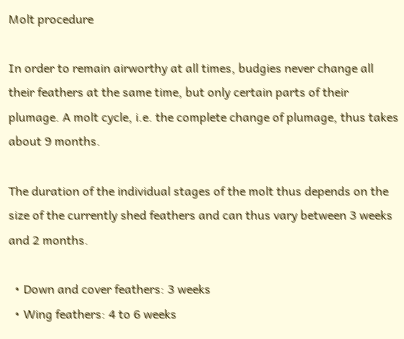Molt procedure

In order to remain airworthy at all times, budgies never change all their feathers at the same time, but only certain parts of their plumage. A molt cycle, i.e. the complete change of plumage, thus takes about 9 months.

The duration of the individual stages of the molt thus depends on the size of the currently shed feathers and can thus vary between 3 weeks and 2 months.

  • Down and cover feathers: 3 weeks
  • Wing feathers: 4 to 6 weeks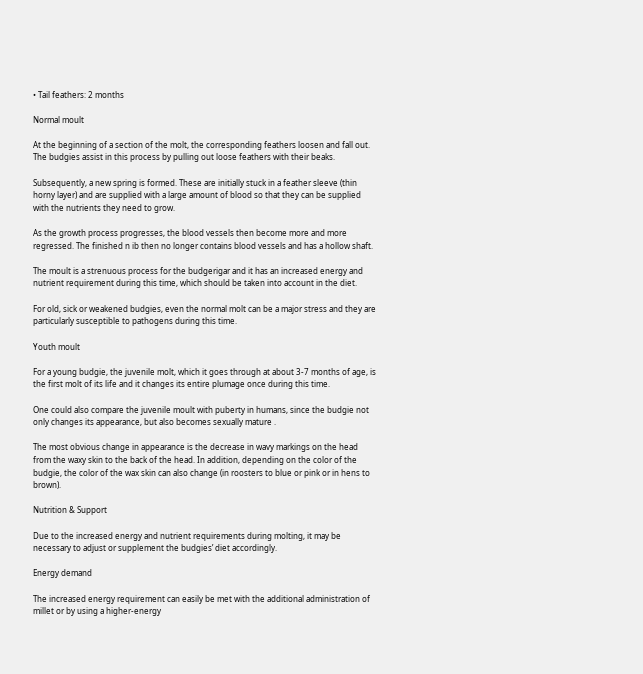• Tail feathers: 2 months

Normal moult

At the beginning of a section of the molt, the corresponding feathers loosen and fall out. The budgies assist in this process by pulling out loose feathers with their beaks.

Subsequently, a new spring is formed. These are initially stuck in a feather sleeve (thin horny layer) and are supplied with a large amount of blood so that they can be supplied with the nutrients they need to grow.

As the growth process progresses, the blood vessels then become more and more regressed. The finished n ib then no longer contains blood vessels and has a hollow shaft.

The moult is a strenuous process for the budgerigar and it has an increased energy and nutrient requirement during this time, which should be taken into account in the diet.

For old, sick or weakened budgies, even the normal molt can be a major stress and they are particularly susceptible to pathogens during this time.

Youth moult

For a young budgie, the juvenile molt, which it goes through at about 3-7 months of age, is the first molt of its life and it changes its entire plumage once during this time.

One could also compare the juvenile moult with puberty in humans, since the budgie not only changes its appearance, but also becomes sexually mature .

The most obvious change in appearance is the decrease in wavy markings on the head from the waxy skin to the back of the head. In addition, depending on the color of the budgie, the color of the wax skin can also change (in roosters to blue or pink or in hens to brown).

Nutrition & Support

Due to the increased energy and nutrient requirements during molting, it may be necessary to adjust or supplement the budgies’ diet accordingly.

Energy demand

The increased energy requirement can easily be met with the additional administration of millet or by using a higher-energy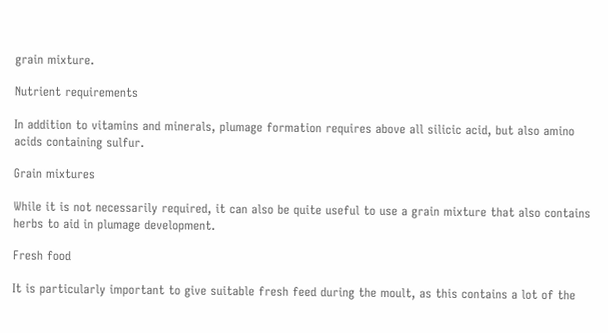grain mixture.

Nutrient requirements

In addition to vitamins and minerals, plumage formation requires above all silicic acid, but also amino acids containing sulfur.

Grain mixtures

While it is not necessarily required, it can also be quite useful to use a grain mixture that also contains herbs to aid in plumage development.

Fresh food

It is particularly important to give suitable fresh feed during the moult, as this contains a lot of the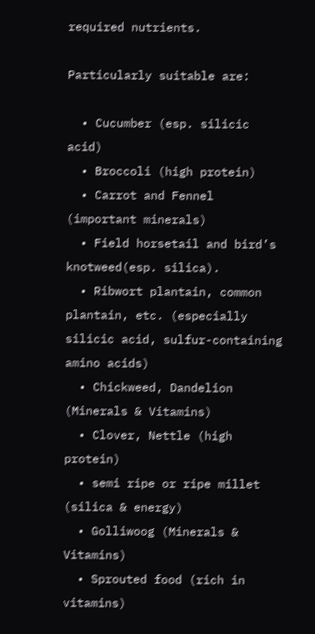required nutrients.

Particularly suitable are:

  • Cucumber (esp. silicic acid)
  • Broccoli (high protein)
  • Carrot and Fennel (important minerals)
  • Field horsetail and bird’s knotweed(esp. silica).
  • Ribwort plantain, common plantain, etc. (especially silicic acid, sulfur-containing amino acids)
  • Chickweed, Dandelion (Minerals & Vitamins)
  • Clover, Nettle (high protein)
  • semi ripe or ripe millet (silica & energy)
  • Golliwoog (Minerals & Vitamins)
  • Sprouted food (rich in vitamins)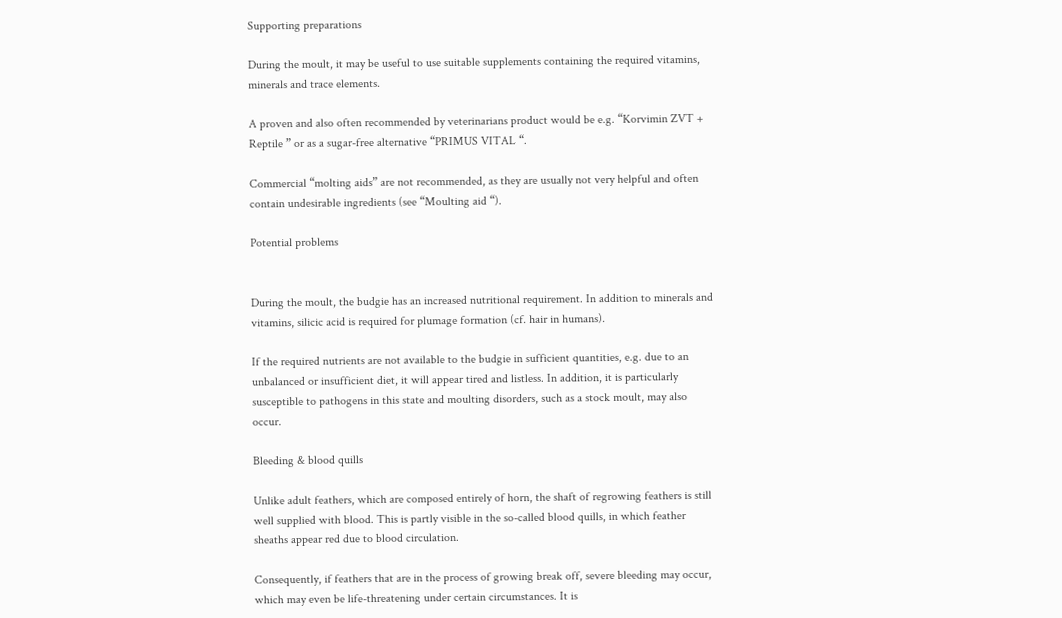Supporting preparations

During the moult, it may be useful to use suitable supplements containing the required vitamins, minerals and trace elements.

A proven and also often recommended by veterinarians product would be e.g. “Korvimin ZVT + Reptile ” or as a sugar-free alternative “PRIMUS VITAL “.

Commercial “molting aids” are not recommended, as they are usually not very helpful and often contain undesirable ingredients (see “Moulting aid “).

Potential problems


During the moult, the budgie has an increased nutritional requirement. In addition to minerals and vitamins, silicic acid is required for plumage formation (cf. hair in humans).

If the required nutrients are not available to the budgie in sufficient quantities, e.g. due to an unbalanced or insufficient diet, it will appear tired and listless. In addition, it is particularly susceptible to pathogens in this state and moulting disorders, such as a stock moult, may also occur.

Bleeding & blood quills

Unlike adult feathers, which are composed entirely of horn, the shaft of regrowing feathers is still well supplied with blood. This is partly visible in the so-called blood quills, in which feather sheaths appear red due to blood circulation.

Consequently, if feathers that are in the process of growing break off, severe bleeding may occur, which may even be life-threatening under certain circumstances. It is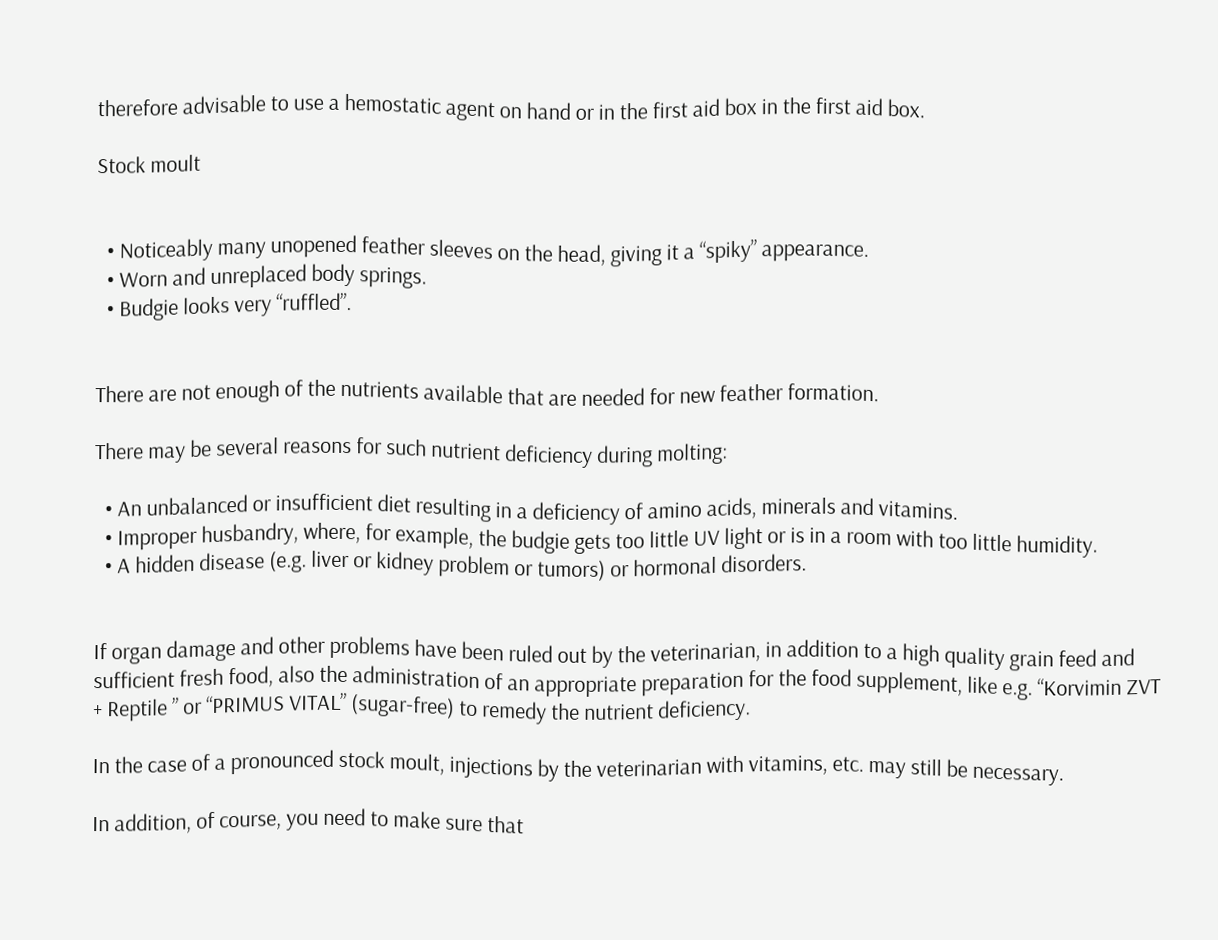therefore advisable to use a hemostatic agent on hand or in the first aid box in the first aid box.

Stock moult


  • Noticeably many unopened feather sleeves on the head, giving it a “spiky” appearance.
  • Worn and unreplaced body springs.
  • Budgie looks very “ruffled”.


There are not enough of the nutrients available that are needed for new feather formation.

There may be several reasons for such nutrient deficiency during molting:

  • An unbalanced or insufficient diet resulting in a deficiency of amino acids, minerals and vitamins.
  • Improper husbandry, where, for example, the budgie gets too little UV light or is in a room with too little humidity.
  • A hidden disease (e.g. liver or kidney problem or tumors) or hormonal disorders.


If organ damage and other problems have been ruled out by the veterinarian, in addition to a high quality grain feed and sufficient fresh food, also the administration of an appropriate preparation for the food supplement, like e.g. “Korvimin ZVT + Reptile ” or “PRIMUS VITAL” (sugar-free) to remedy the nutrient deficiency.

In the case of a pronounced stock moult, injections by the veterinarian with vitamins, etc. may still be necessary.

In addition, of course, you need to make sure that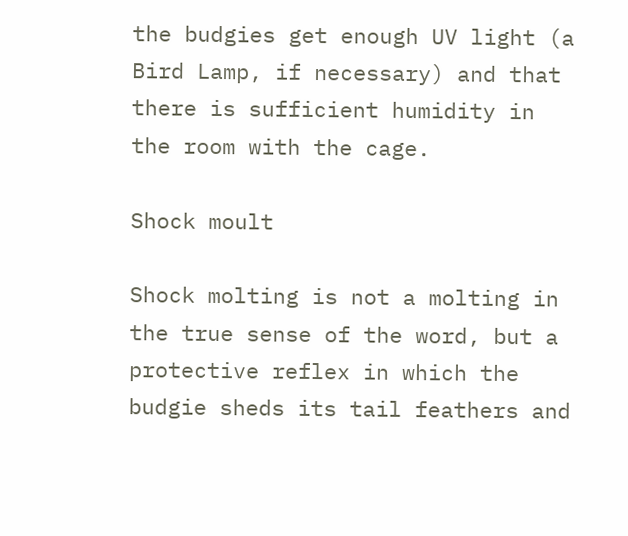the budgies get enough UV light (a Bird Lamp, if necessary) and that there is sufficient humidity in the room with the cage.

Shock moult

Shock molting is not a molting in the true sense of the word, but a protective reflex in which the budgie sheds its tail feathers and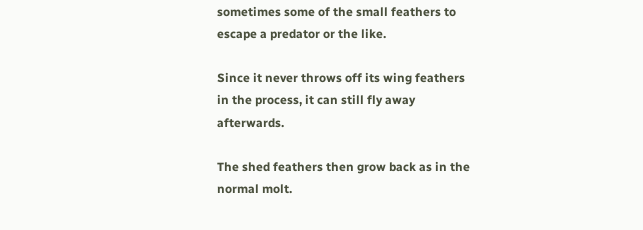sometimes some of the small feathers to escape a predator or the like.

Since it never throws off its wing feathers in the process, it can still fly away afterwards.

The shed feathers then grow back as in the normal molt.